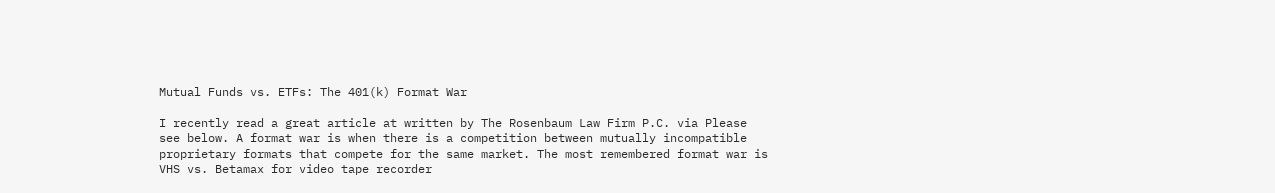Mutual Funds vs. ETFs: The 401(k) Format War

I recently read a great article at written by The Rosenbaum Law Firm P.C. via Please see below. A format war is when there is a competition between mutually incompatible proprietary formats that compete for the same market. The most remembered format war is VHS vs. Betamax for video tape recorder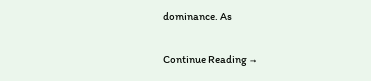dominance. As

Continue Reading →